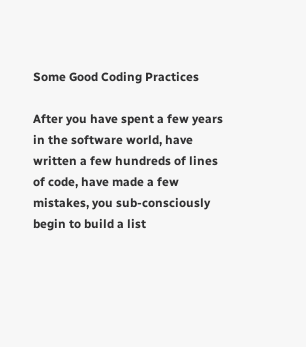Some Good Coding Practices

After you have spent a few years in the software world, have written a few hundreds of lines of code, have made a few mistakes, you sub-consciously begin to build a list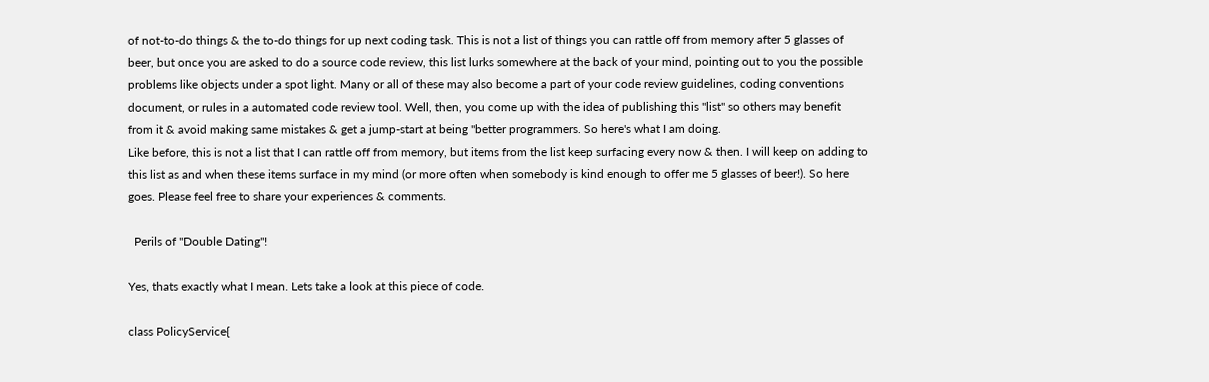of not-to-do things & the to-do things for up next coding task. This is not a list of things you can rattle off from memory after 5 glasses of beer, but once you are asked to do a source code review, this list lurks somewhere at the back of your mind, pointing out to you the possible problems like objects under a spot light. Many or all of these may also become a part of your code review guidelines, coding conventions document, or rules in a automated code review tool. Well, then, you come up with the idea of publishing this "list" so others may benefit from it & avoid making same mistakes & get a jump-start at being "better programmers. So here's what I am doing.
Like before, this is not a list that I can rattle off from memory, but items from the list keep surfacing every now & then. I will keep on adding to this list as and when these items surface in my mind (or more often when somebody is kind enough to offer me 5 glasses of beer!). So here goes. Please feel free to share your experiences & comments.

  Perils of "Double Dating"!

Yes, thats exactly what I mean. Lets take a look at this piece of code.

class PolicyService{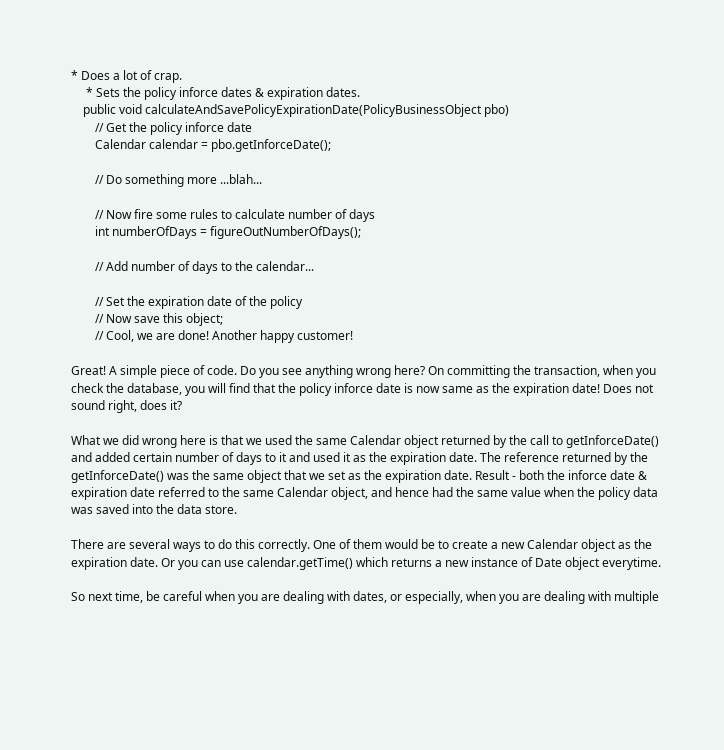* Does a lot of crap.
     * Sets the policy inforce dates & expiration dates.
    public void calculateAndSavePolicyExpirationDate(PolicyBusinessObject pbo)
        // Get the policy inforce date
        Calendar calendar = pbo.getInforceDate();

        // Do something more ...blah...

        // Now fire some rules to calculate number of days
        int numberOfDays = figureOutNumberOfDays();

        // Add number of days to the calendar...

        // Set the expiration date of the policy
        // Now save this object;
        // Cool, we are done! Another happy customer!

Great! A simple piece of code. Do you see anything wrong here? On committing the transaction, when you check the database, you will find that the policy inforce date is now same as the expiration date! Does not sound right, does it?

What we did wrong here is that we used the same Calendar object returned by the call to getInforceDate() and added certain number of days to it and used it as the expiration date. The reference returned by the getInforceDate() was the same object that we set as the expiration date. Result - both the inforce date & expiration date referred to the same Calendar object, and hence had the same value when the policy data was saved into the data store.

There are several ways to do this correctly. One of them would be to create a new Calendar object as the expiration date. Or you can use calendar.getTime() which returns a new instance of Date object everytime.

So next time, be careful when you are dealing with dates, or especially, when you are dealing with multiple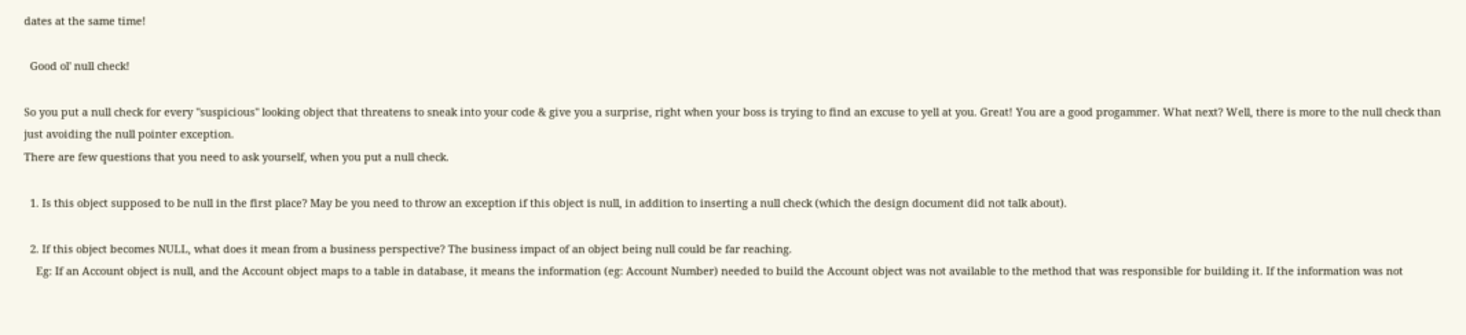dates at the same time!

  Good ol' null check!

So you put a null check for every "suspicious" looking object that threatens to sneak into your code & give you a surprise, right when your boss is trying to find an excuse to yell at you. Great! You are a good progammer. What next? Well, there is more to the null check than just avoiding the null pointer exception.
There are few questions that you need to ask yourself, when you put a null check.

  1. Is this object supposed to be null in the first place? May be you need to throw an exception if this object is null, in addition to inserting a null check (which the design document did not talk about).

  2. If this object becomes NULL, what does it mean from a business perspective? The business impact of an object being null could be far reaching.
    Eg: If an Account object is null, and the Account object maps to a table in database, it means the information (eg: Account Number) needed to build the Account object was not available to the method that was responsible for building it. If the information was not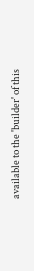available to the 'builder' of this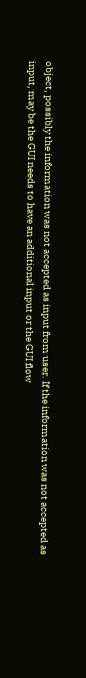object, possibly the information was not accepted as input from user. If the information was not accepted as input, may be the GUI needs to have an additional input or the GUI flow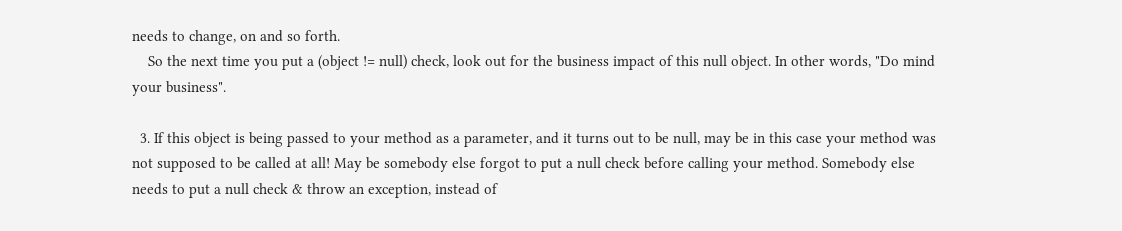needs to change, on and so forth.
    So the next time you put a (object != null) check, look out for the business impact of this null object. In other words, "Do mind your business".

  3. If this object is being passed to your method as a parameter, and it turns out to be null, may be in this case your method was not supposed to be called at all! May be somebody else forgot to put a null check before calling your method. Somebody else needs to put a null check & throw an exception, instead of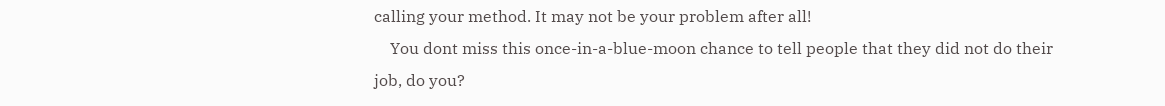calling your method. It may not be your problem after all!
    You dont miss this once-in-a-blue-moon chance to tell people that they did not do their job, do you?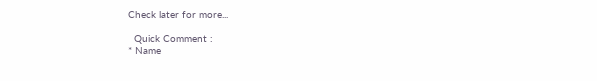Check later for more...

  Quick Comment :
* Name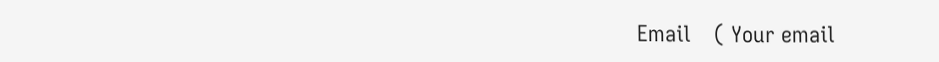Email    ( Your email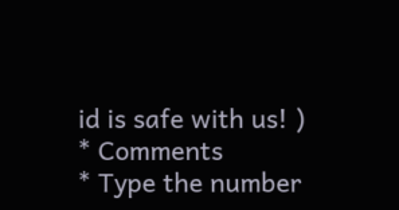id is safe with us! )
* Comments
* Type the number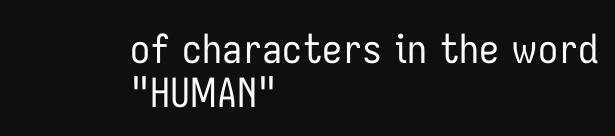of characters in the word "HUMAN"